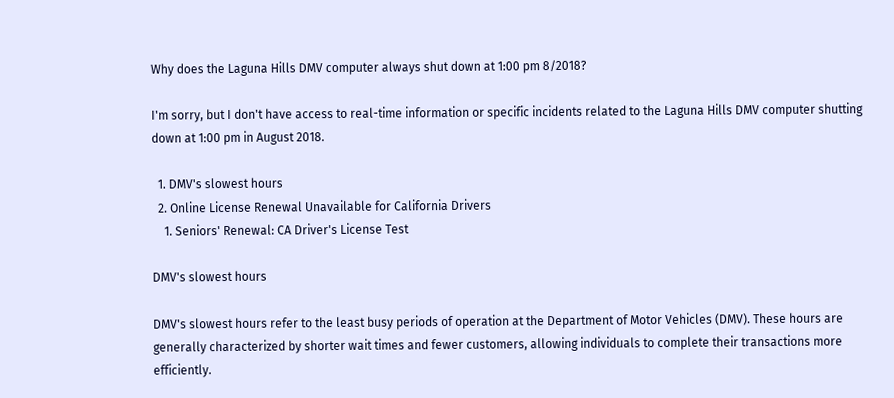Why does the Laguna Hills DMV computer always shut down at 1:00 pm 8/2018?

I'm sorry, but I don't have access to real-time information or specific incidents related to the Laguna Hills DMV computer shutting down at 1:00 pm in August 2018.

  1. DMV's slowest hours
  2. Online License Renewal Unavailable for California Drivers
    1. Seniors' Renewal: CA Driver's License Test

DMV's slowest hours

DMV's slowest hours refer to the least busy periods of operation at the Department of Motor Vehicles (DMV). These hours are generally characterized by shorter wait times and fewer customers, allowing individuals to complete their transactions more efficiently.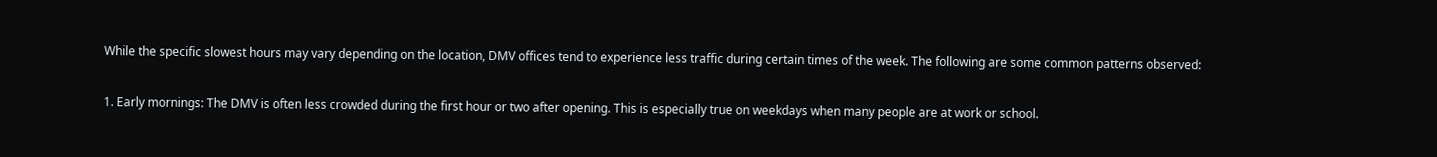While the specific slowest hours may vary depending on the location, DMV offices tend to experience less traffic during certain times of the week. The following are some common patterns observed:

1. Early mornings: The DMV is often less crowded during the first hour or two after opening. This is especially true on weekdays when many people are at work or school.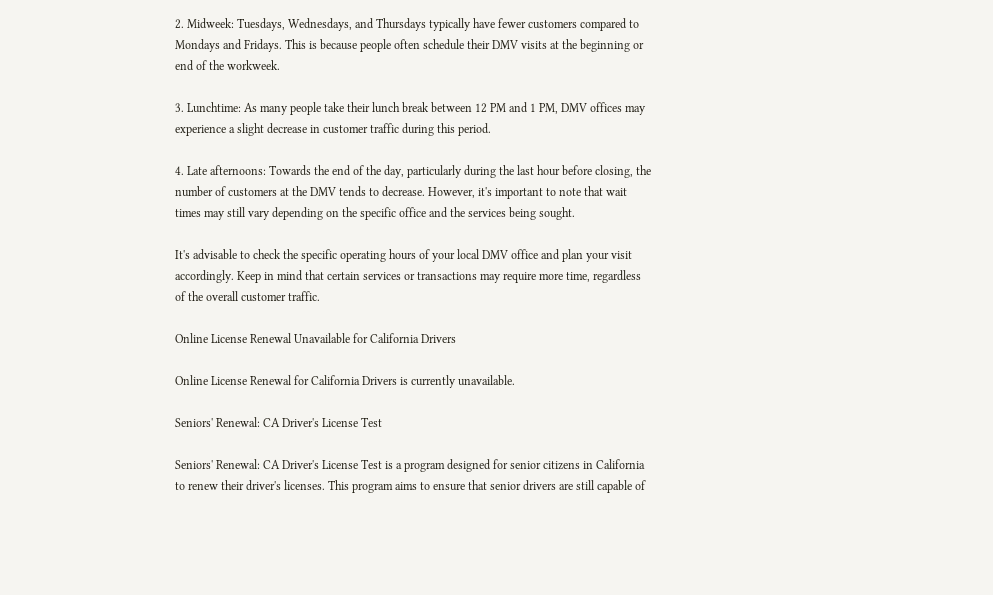2. Midweek: Tuesdays, Wednesdays, and Thursdays typically have fewer customers compared to Mondays and Fridays. This is because people often schedule their DMV visits at the beginning or end of the workweek.

3. Lunchtime: As many people take their lunch break between 12 PM and 1 PM, DMV offices may experience a slight decrease in customer traffic during this period.

4. Late afternoons: Towards the end of the day, particularly during the last hour before closing, the number of customers at the DMV tends to decrease. However, it's important to note that wait times may still vary depending on the specific office and the services being sought.

It's advisable to check the specific operating hours of your local DMV office and plan your visit accordingly. Keep in mind that certain services or transactions may require more time, regardless of the overall customer traffic.

Online License Renewal Unavailable for California Drivers

Online License Renewal for California Drivers is currently unavailable.

Seniors' Renewal: CA Driver's License Test

Seniors' Renewal: CA Driver's License Test is a program designed for senior citizens in California to renew their driver's licenses. This program aims to ensure that senior drivers are still capable of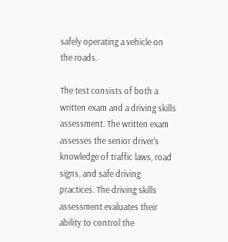safely operating a vehicle on the roads.

The test consists of both a written exam and a driving skills assessment. The written exam assesses the senior driver's knowledge of traffic laws, road signs, and safe driving practices. The driving skills assessment evaluates their ability to control the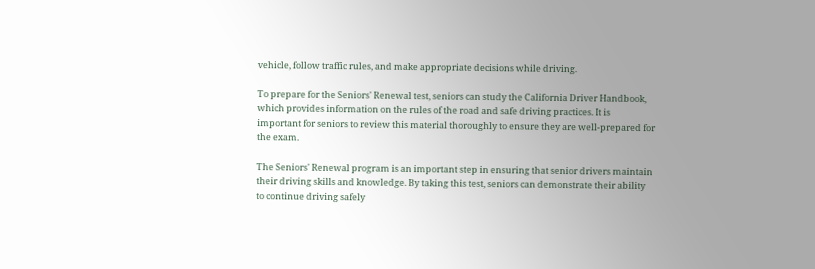vehicle, follow traffic rules, and make appropriate decisions while driving.

To prepare for the Seniors' Renewal test, seniors can study the California Driver Handbook, which provides information on the rules of the road and safe driving practices. It is important for seniors to review this material thoroughly to ensure they are well-prepared for the exam.

The Seniors' Renewal program is an important step in ensuring that senior drivers maintain their driving skills and knowledge. By taking this test, seniors can demonstrate their ability to continue driving safely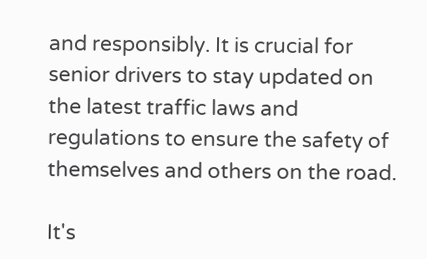and responsibly. It is crucial for senior drivers to stay updated on the latest traffic laws and regulations to ensure the safety of themselves and others on the road.

It's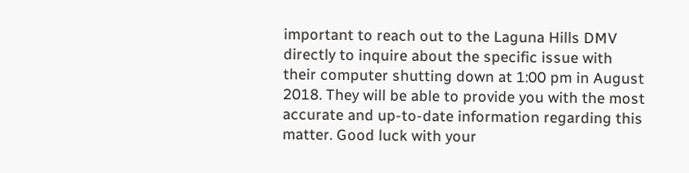important to reach out to the Laguna Hills DMV directly to inquire about the specific issue with their computer shutting down at 1:00 pm in August 2018. They will be able to provide you with the most accurate and up-to-date information regarding this matter. Good luck with your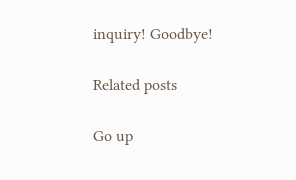inquiry! Goodbye!

Related posts

Go up